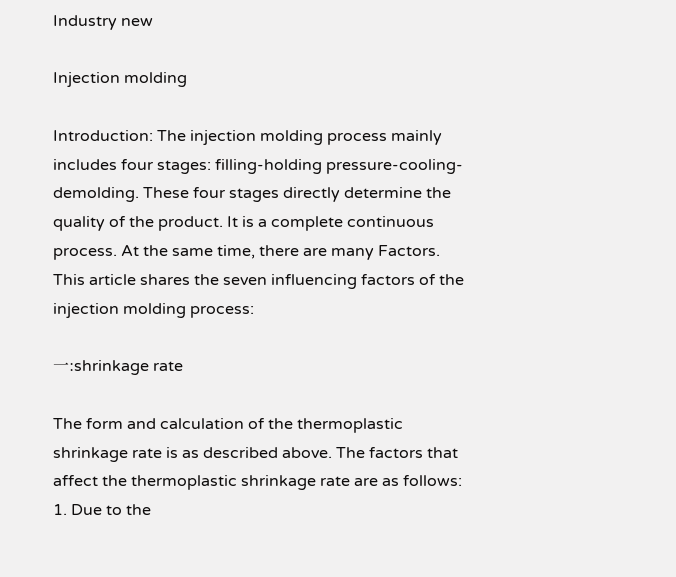Industry new

Injection molding

Introduction: The injection molding process mainly includes four stages: filling-holding pressure-cooling-demolding. These four stages directly determine the quality of the product. It is a complete continuous process. At the same time, there are many Factors. This article shares the seven influencing factors of the injection molding process:

一:shrinkage rate

The form and calculation of the thermoplastic shrinkage rate is as described above. The factors that affect the thermoplastic shrinkage rate are as follows: 1. Due to the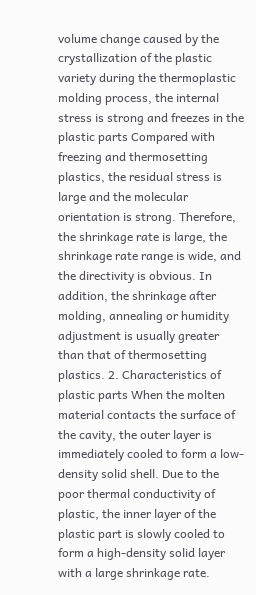volume change caused by the crystallization of the plastic variety during the thermoplastic molding process, the internal stress is strong and freezes in the plastic parts Compared with freezing and thermosetting plastics, the residual stress is large and the molecular orientation is strong. Therefore, the shrinkage rate is large, the shrinkage rate range is wide, and the directivity is obvious. In addition, the shrinkage after molding, annealing or humidity adjustment is usually greater than that of thermosetting plastics. 2. Characteristics of plastic parts When the molten material contacts the surface of the cavity, the outer layer is immediately cooled to form a low-density solid shell. Due to the poor thermal conductivity of plastic, the inner layer of the plastic part is slowly cooled to form a high-density solid layer with a large shrinkage rate.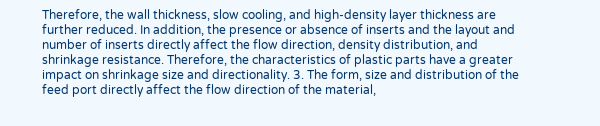Therefore, the wall thickness, slow cooling, and high-density layer thickness are further reduced. In addition, the presence or absence of inserts and the layout and number of inserts directly affect the flow direction, density distribution, and shrinkage resistance. Therefore, the characteristics of plastic parts have a greater impact on shrinkage size and directionality. 3. The form, size and distribution of the feed port directly affect the flow direction of the material,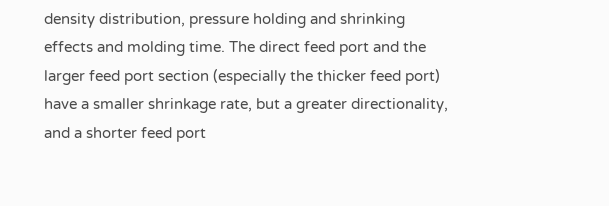density distribution, pressure holding and shrinking effects and molding time. The direct feed port and the larger feed port section (especially the thicker feed port) have a smaller shrinkage rate, but a greater directionality, and a shorter feed port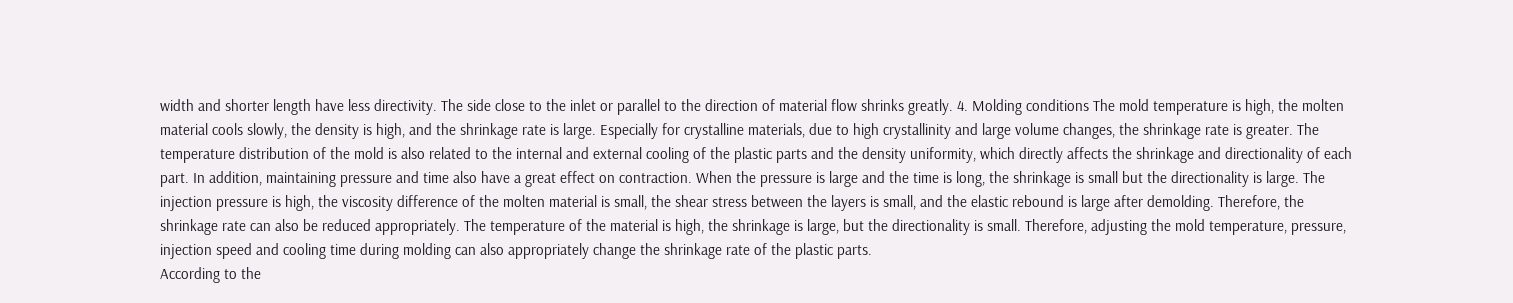width and shorter length have less directivity. The side close to the inlet or parallel to the direction of material flow shrinks greatly. 4. Molding conditions The mold temperature is high, the molten material cools slowly, the density is high, and the shrinkage rate is large. Especially for crystalline materials, due to high crystallinity and large volume changes, the shrinkage rate is greater. The temperature distribution of the mold is also related to the internal and external cooling of the plastic parts and the density uniformity, which directly affects the shrinkage and directionality of each part. In addition, maintaining pressure and time also have a great effect on contraction. When the pressure is large and the time is long, the shrinkage is small but the directionality is large. The injection pressure is high, the viscosity difference of the molten material is small, the shear stress between the layers is small, and the elastic rebound is large after demolding. Therefore, the shrinkage rate can also be reduced appropriately. The temperature of the material is high, the shrinkage is large, but the directionality is small. Therefore, adjusting the mold temperature, pressure, injection speed and cooling time during molding can also appropriately change the shrinkage rate of the plastic parts.
According to the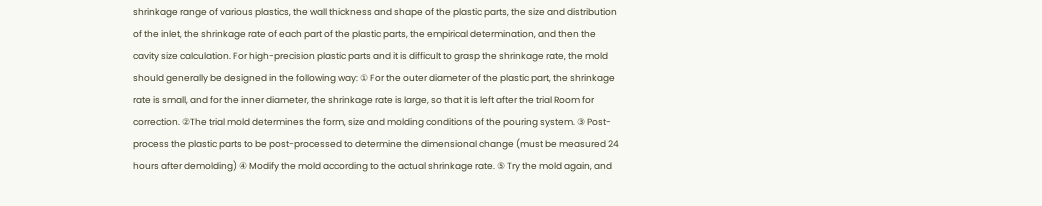shrinkage range of various plastics, the wall thickness and shape of the plastic parts, the size and distribution of the inlet, the shrinkage rate of each part of the plastic parts, the empirical determination, and then the cavity size calculation. For high-precision plastic parts and it is difficult to grasp the shrinkage rate, the mold should generally be designed in the following way: ① For the outer diameter of the plastic part, the shrinkage rate is small, and for the inner diameter, the shrinkage rate is large, so that it is left after the trial Room for correction. ②The trial mold determines the form, size and molding conditions of the pouring system. ③ Post-process the plastic parts to be post-processed to determine the dimensional change (must be measured 24 hours after demolding) ④ Modify the mold according to the actual shrinkage rate. ⑤ Try the mold again, and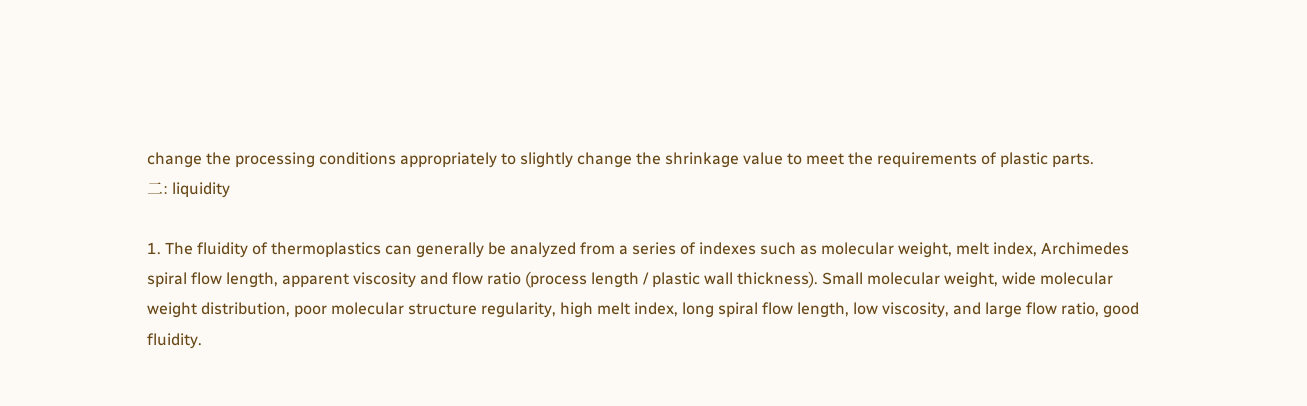change the processing conditions appropriately to slightly change the shrinkage value to meet the requirements of plastic parts.
二: liquidity

1. The fluidity of thermoplastics can generally be analyzed from a series of indexes such as molecular weight, melt index, Archimedes spiral flow length, apparent viscosity and flow ratio (process length / plastic wall thickness). Small molecular weight, wide molecular weight distribution, poor molecular structure regularity, high melt index, long spiral flow length, low viscosity, and large flow ratio, good fluidity.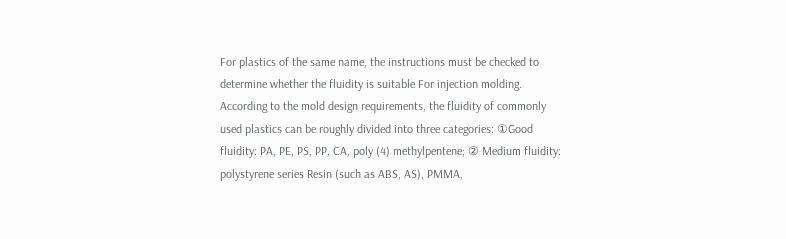For plastics of the same name, the instructions must be checked to determine whether the fluidity is suitable For injection molding. According to the mold design requirements, the fluidity of commonly used plastics can be roughly divided into three categories: ①Good fluidity: PA, PE, PS, PP, CA, poly (4) methylpentene; ② Medium fluidity: polystyrene series Resin (such as ABS, AS), PMMA,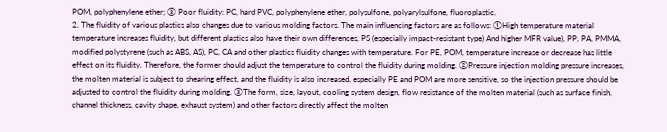POM, polyphenylene ether; ③ Poor fluidity: PC, hard PVC, polyphenylene ether, polysulfone, polyarylsulfone, fluoroplastic.
2. The fluidity of various plastics also changes due to various molding factors. The main influencing factors are as follows: ①High temperature material temperature increases fluidity, but different plastics also have their own differences, PS (especially impact-resistant type) And higher MFR value), PP, PA, PMMA, modified polystyrene (such as ABS, AS), PC, CA and other plastics fluidity changes with temperature. For PE, POM, temperature increase or decrease has little effect on its fluidity. Therefore, the former should adjust the temperature to control the fluidity during molding. ②Pressure injection molding pressure increases, the molten material is subject to shearing effect, and the fluidity is also increased, especially PE and POM are more sensitive, so the injection pressure should be adjusted to control the fluidity during molding. ③The form, size, layout, cooling system design, flow resistance of the molten material (such as surface finish, channel thickness, cavity shape, exhaust system) and other factors directly affect the molten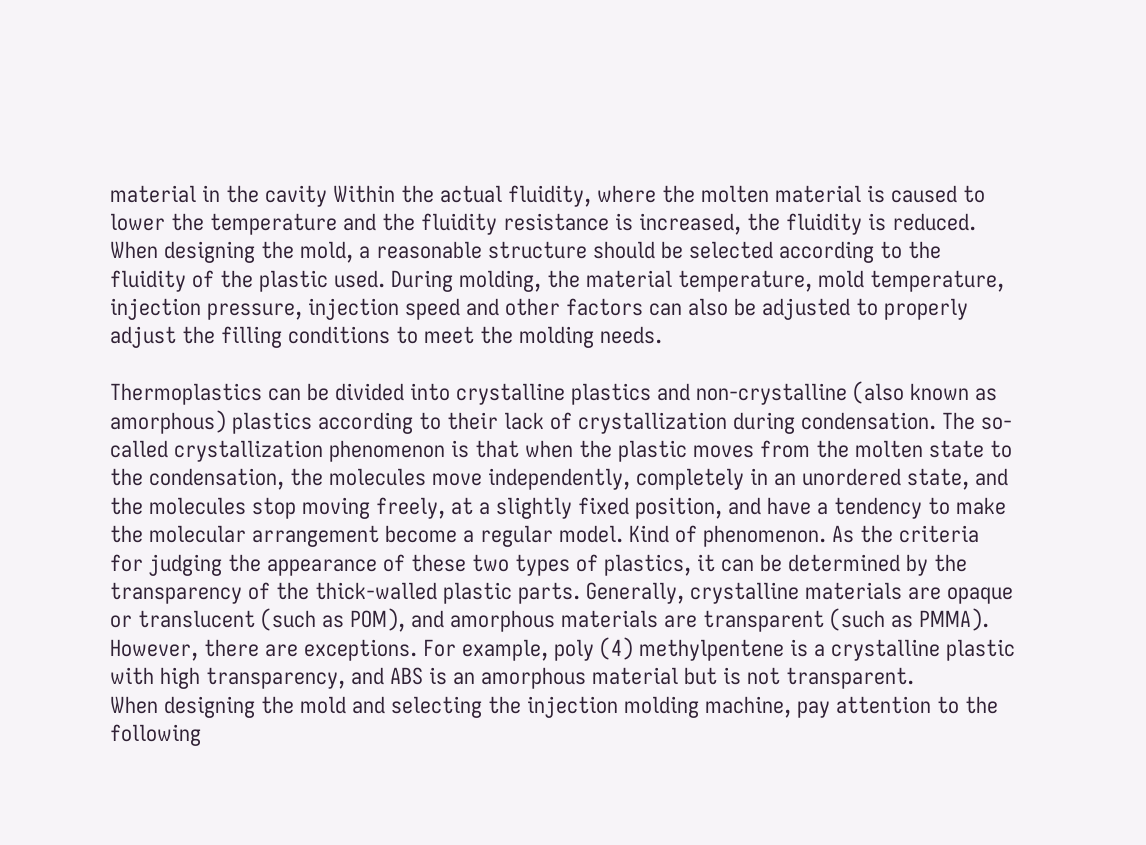material in the cavity Within the actual fluidity, where the molten material is caused to lower the temperature and the fluidity resistance is increased, the fluidity is reduced. When designing the mold, a reasonable structure should be selected according to the fluidity of the plastic used. During molding, the material temperature, mold temperature, injection pressure, injection speed and other factors can also be adjusted to properly adjust the filling conditions to meet the molding needs.

Thermoplastics can be divided into crystalline plastics and non-crystalline (also known as amorphous) plastics according to their lack of crystallization during condensation. The so-called crystallization phenomenon is that when the plastic moves from the molten state to the condensation, the molecules move independently, completely in an unordered state, and the molecules stop moving freely, at a slightly fixed position, and have a tendency to make the molecular arrangement become a regular model. Kind of phenomenon. As the criteria for judging the appearance of these two types of plastics, it can be determined by the transparency of the thick-walled plastic parts. Generally, crystalline materials are opaque or translucent (such as POM), and amorphous materials are transparent (such as PMMA). However, there are exceptions. For example, poly (4) methylpentene is a crystalline plastic with high transparency, and ABS is an amorphous material but is not transparent.
When designing the mold and selecting the injection molding machine, pay attention to the following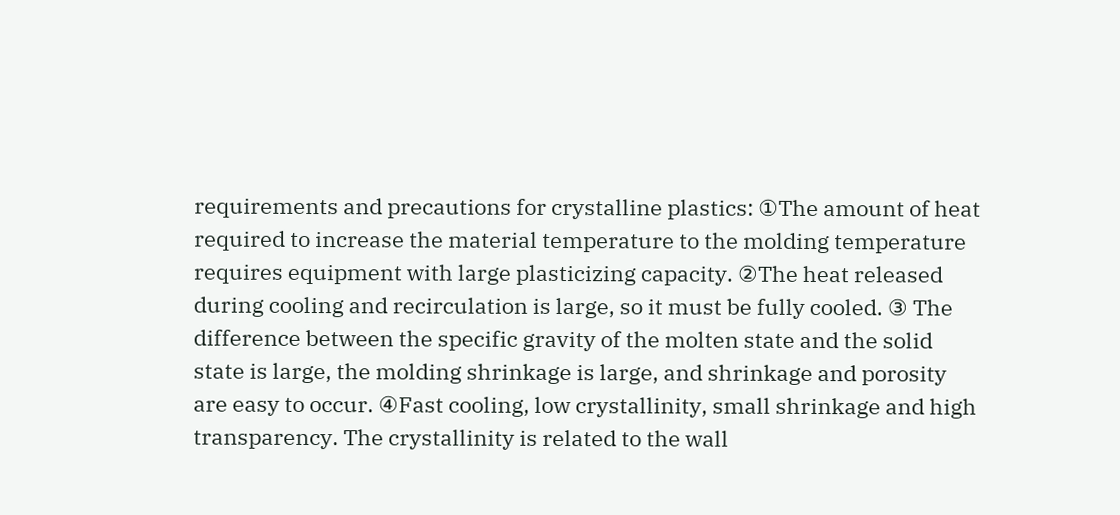requirements and precautions for crystalline plastics: ①The amount of heat required to increase the material temperature to the molding temperature requires equipment with large plasticizing capacity. ②The heat released during cooling and recirculation is large, so it must be fully cooled. ③ The difference between the specific gravity of the molten state and the solid state is large, the molding shrinkage is large, and shrinkage and porosity are easy to occur. ④Fast cooling, low crystallinity, small shrinkage and high transparency. The crystallinity is related to the wall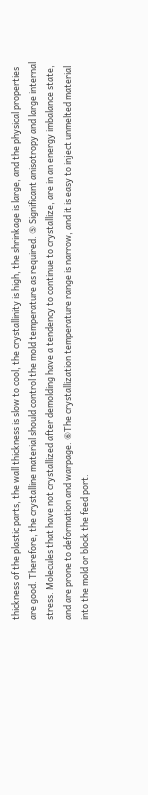thickness of the plastic parts, the wall thickness is slow to cool, the crystallinity is high, the shrinkage is large, and the physical properties are good. Therefore, the crystalline material should control the mold temperature as required. ⑤ Significant anisotropy and large internal stress. Molecules that have not crystallized after demolding have a tendency to continue to crystallize, are in an energy imbalance state, and are prone to deformation and warpage. ⑥The crystallization temperature range is narrow, and it is easy to inject unmelted material into the mold or block the feed port.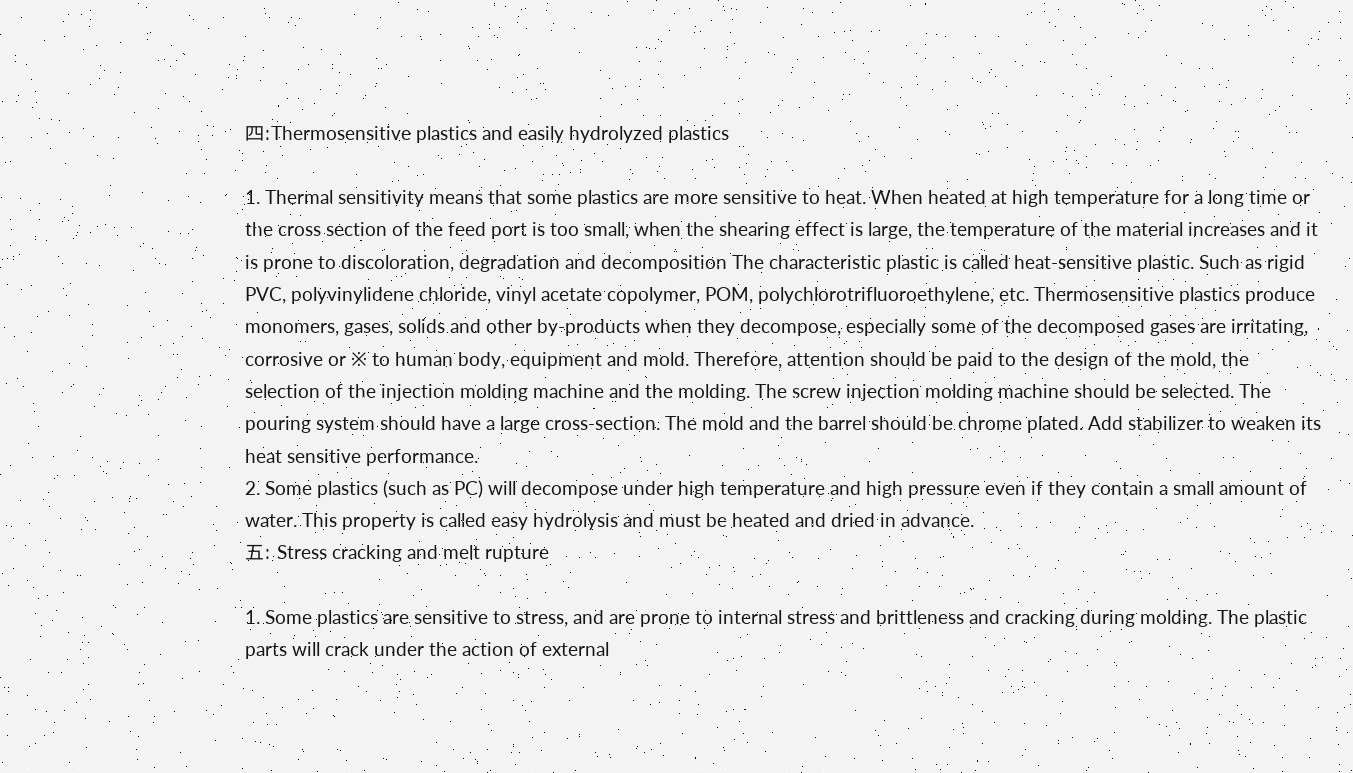四:Thermosensitive plastics and easily hydrolyzed plastics

1. Thermal sensitivity means that some plastics are more sensitive to heat. When heated at high temperature for a long time or the cross section of the feed port is too small, when the shearing effect is large, the temperature of the material increases and it is prone to discoloration, degradation and decomposition The characteristic plastic is called heat-sensitive plastic. Such as rigid PVC, polyvinylidene chloride, vinyl acetate copolymer, POM, polychlorotrifluoroethylene, etc. Thermosensitive plastics produce monomers, gases, solids and other by-products when they decompose, especially some of the decomposed gases are irritating, corrosive or ※ to human body, equipment and mold. Therefore, attention should be paid to the design of the mold, the selection of the injection molding machine and the molding. The screw injection molding machine should be selected. The pouring system should have a large cross-section. The mold and the barrel should be chrome plated. Add stabilizer to weaken its heat sensitive performance.
2. Some plastics (such as PC) will decompose under high temperature and high pressure even if they contain a small amount of water. This property is called easy hydrolysis and must be heated and dried in advance.
五: Stress cracking and melt rupture

1. Some plastics are sensitive to stress, and are prone to internal stress and brittleness and cracking during molding. The plastic parts will crack under the action of external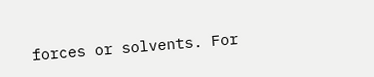forces or solvents. For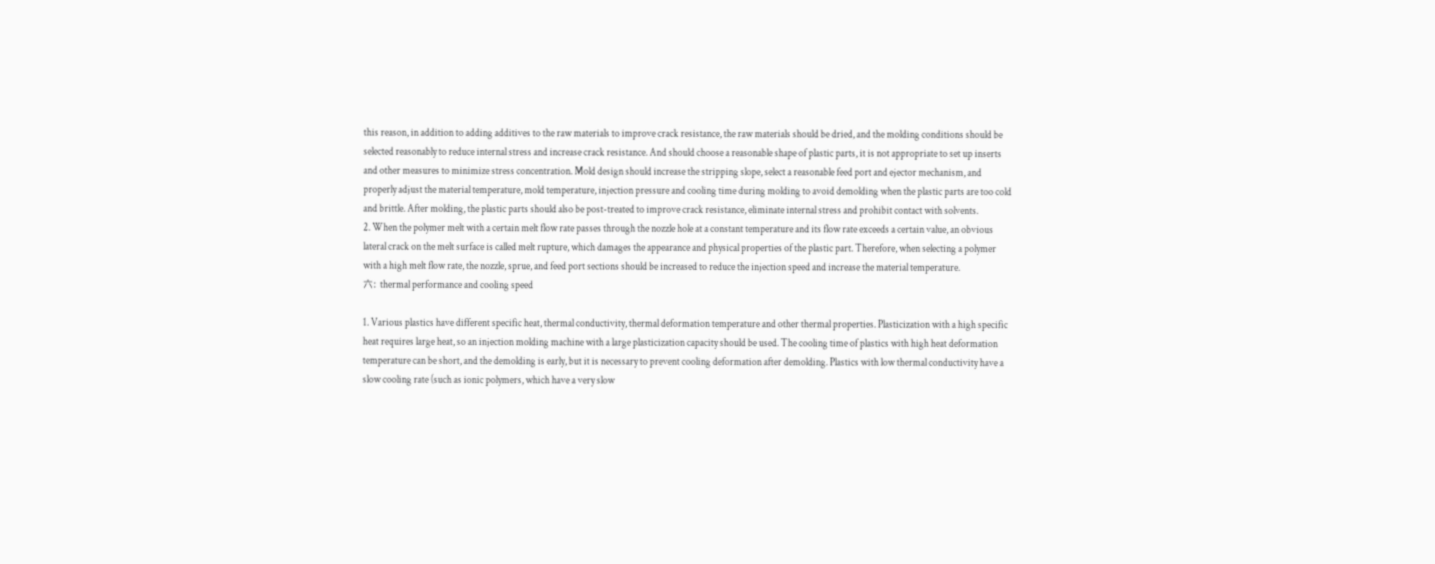this reason, in addition to adding additives to the raw materials to improve crack resistance, the raw materials should be dried, and the molding conditions should be selected reasonably to reduce internal stress and increase crack resistance. And should choose a reasonable shape of plastic parts, it is not appropriate to set up inserts and other measures to minimize stress concentration. Mold design should increase the stripping slope, select a reasonable feed port and ejector mechanism, and properly adjust the material temperature, mold temperature, injection pressure and cooling time during molding to avoid demolding when the plastic parts are too cold and brittle. After molding, the plastic parts should also be post-treated to improve crack resistance, eliminate internal stress and prohibit contact with solvents.
2. When the polymer melt with a certain melt flow rate passes through the nozzle hole at a constant temperature and its flow rate exceeds a certain value, an obvious lateral crack on the melt surface is called melt rupture, which damages the appearance and physical properties of the plastic part. Therefore, when selecting a polymer with a high melt flow rate, the nozzle, sprue, and feed port sections should be increased to reduce the injection speed and increase the material temperature.
六: thermal performance and cooling speed

1. Various plastics have different specific heat, thermal conductivity, thermal deformation temperature and other thermal properties. Plasticization with a high specific heat requires large heat, so an injection molding machine with a large plasticization capacity should be used. The cooling time of plastics with high heat deformation temperature can be short, and the demolding is early, but it is necessary to prevent cooling deformation after demolding. Plastics with low thermal conductivity have a slow cooling rate (such as ionic polymers, which have a very slow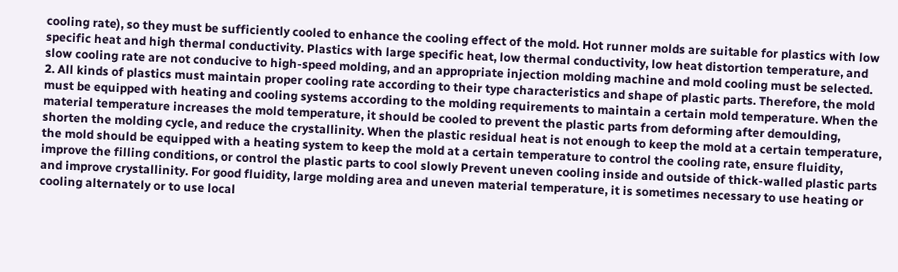cooling rate), so they must be sufficiently cooled to enhance the cooling effect of the mold. Hot runner molds are suitable for plastics with low specific heat and high thermal conductivity. Plastics with large specific heat, low thermal conductivity, low heat distortion temperature, and slow cooling rate are not conducive to high-speed molding, and an appropriate injection molding machine and mold cooling must be selected.
2. All kinds of plastics must maintain proper cooling rate according to their type characteristics and shape of plastic parts. Therefore, the mold must be equipped with heating and cooling systems according to the molding requirements to maintain a certain mold temperature. When the material temperature increases the mold temperature, it should be cooled to prevent the plastic parts from deforming after demoulding, shorten the molding cycle, and reduce the crystallinity. When the plastic residual heat is not enough to keep the mold at a certain temperature, the mold should be equipped with a heating system to keep the mold at a certain temperature to control the cooling rate, ensure fluidity, improve the filling conditions, or control the plastic parts to cool slowly Prevent uneven cooling inside and outside of thick-walled plastic parts and improve crystallinity. For good fluidity, large molding area and uneven material temperature, it is sometimes necessary to use heating or cooling alternately or to use local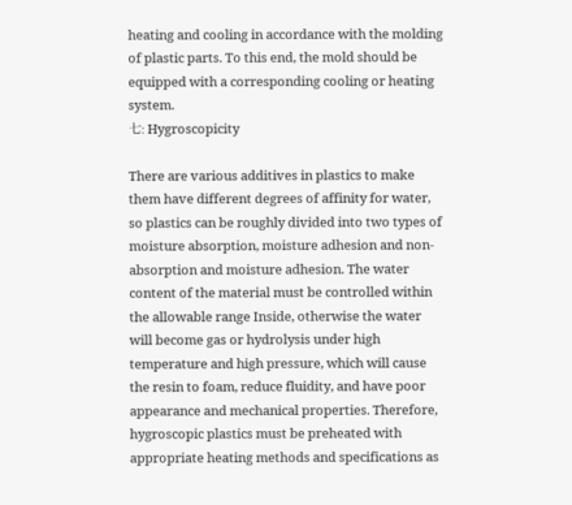heating and cooling in accordance with the molding of plastic parts. To this end, the mold should be equipped with a corresponding cooling or heating system.
七: Hygroscopicity

There are various additives in plastics to make them have different degrees of affinity for water, so plastics can be roughly divided into two types of moisture absorption, moisture adhesion and non-absorption and moisture adhesion. The water content of the material must be controlled within the allowable range Inside, otherwise the water will become gas or hydrolysis under high temperature and high pressure, which will cause the resin to foam, reduce fluidity, and have poor appearance and mechanical properties. Therefore, hygroscopic plastics must be preheated with appropriate heating methods and specifications as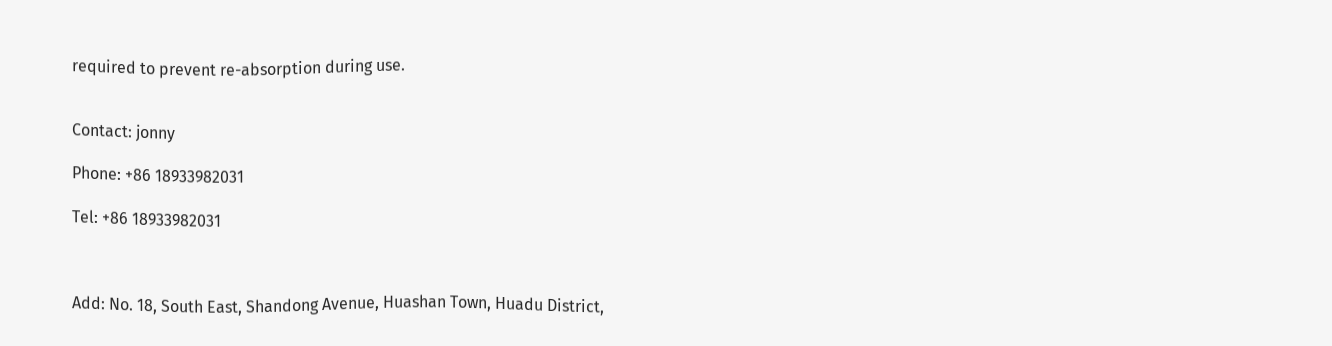required to prevent re-absorption during use.


Contact: jonny

Phone: +86 18933982031

Tel: +86 18933982031



Add: No. 18, South East, Shandong Avenue, Huashan Town, Huadu District,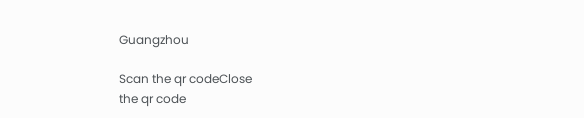Guangzhou

Scan the qr codeClose
the qr code